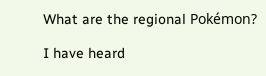What are the regional Pokémon?

I have heard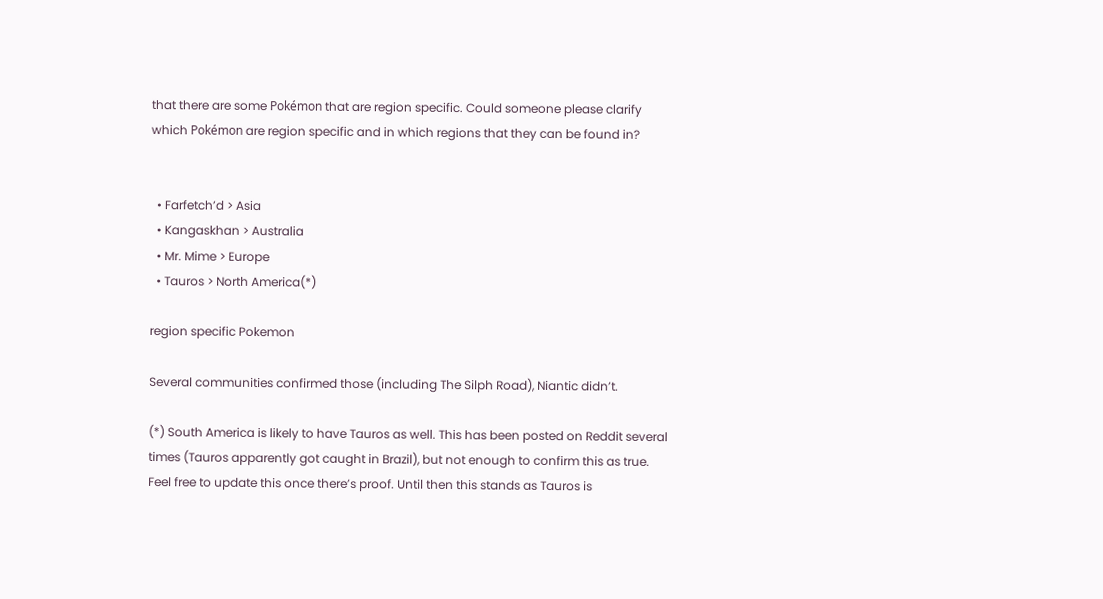that there are some Pokémon that are region specific. Could someone please clarify which Pokémon are region specific and in which regions that they can be found in?


  • Farfetch’d > Asia
  • Kangaskhan > Australia
  • Mr. Mime > Europe
  • Tauros > North America(*)

region specific Pokemon

Several communities confirmed those (including The Silph Road), Niantic didn’t.

(*) South America is likely to have Tauros as well. This has been posted on Reddit several times (Tauros apparently got caught in Brazil), but not enough to confirm this as true. Feel free to update this once there’s proof. Until then this stands as Tauros is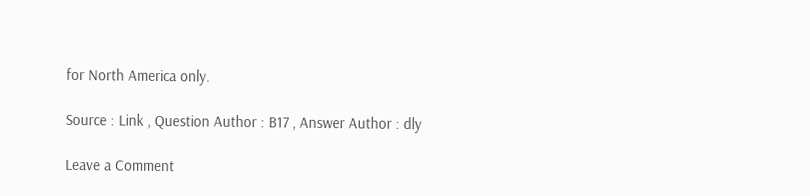for North America only.

Source : Link , Question Author : B17 , Answer Author : dly

Leave a Comment